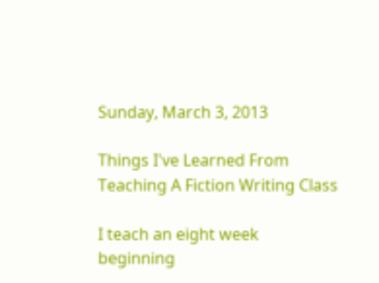Sunday, March 3, 2013

Things I've Learned From Teaching A Fiction Writing Class

I teach an eight week beginning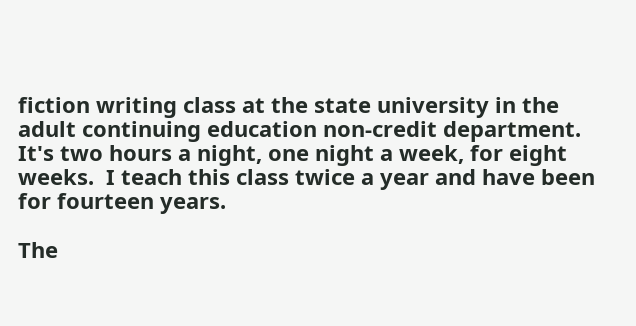fiction writing class at the state university in the adult continuing education non-credit department.  It's two hours a night, one night a week, for eight weeks.  I teach this class twice a year and have been for fourteen years.

The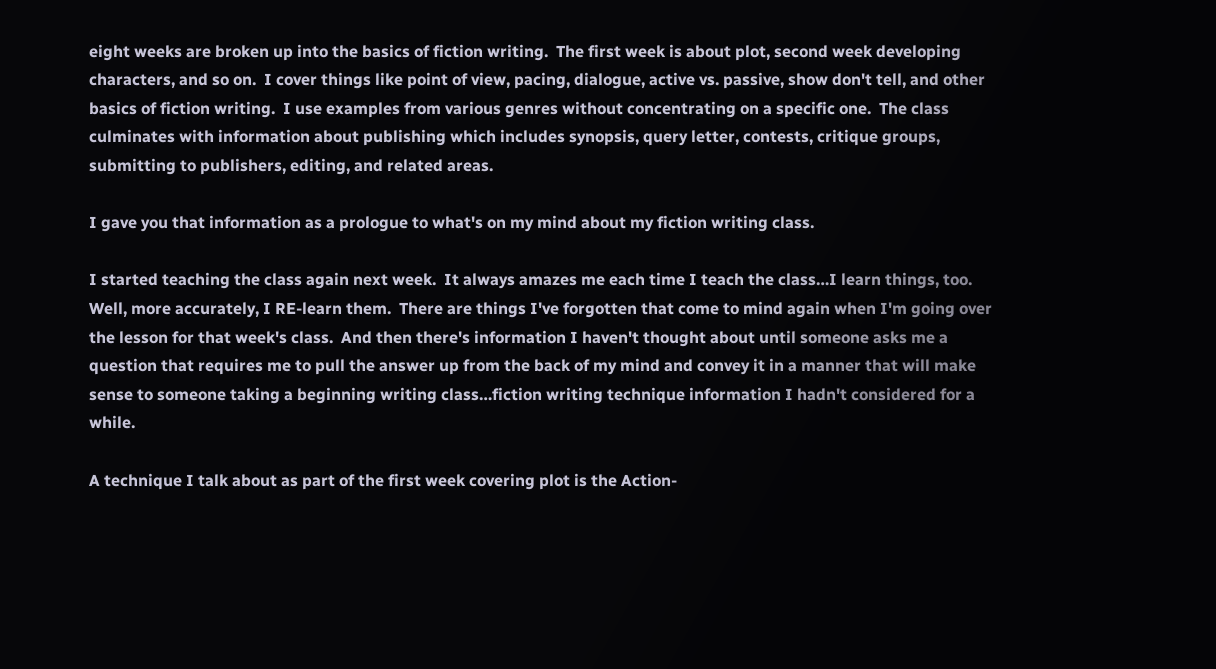eight weeks are broken up into the basics of fiction writing.  The first week is about plot, second week developing characters, and so on.  I cover things like point of view, pacing, dialogue, active vs. passive, show don't tell, and other basics of fiction writing.  I use examples from various genres without concentrating on a specific one.  The class culminates with information about publishing which includes synopsis, query letter, contests, critique groups, submitting to publishers, editing, and related areas.

I gave you that information as a prologue to what's on my mind about my fiction writing class.

I started teaching the class again next week.  It always amazes me each time I teach the class…I learn things, too.  Well, more accurately, I RE-learn them.  There are things I've forgotten that come to mind again when I'm going over the lesson for that week's class.  And then there's information I haven't thought about until someone asks me a question that requires me to pull the answer up from the back of my mind and convey it in a manner that will make sense to someone taking a beginning writing class…fiction writing technique information I hadn't considered for a while.

A technique I talk about as part of the first week covering plot is the Action-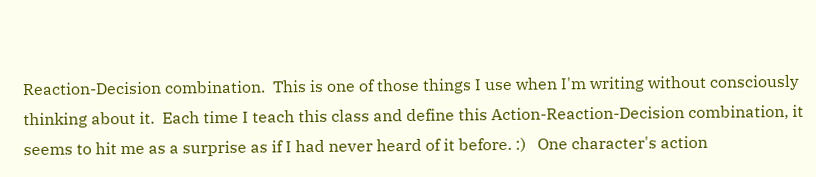Reaction-Decision combination.  This is one of those things I use when I'm writing without consciously thinking about it.  Each time I teach this class and define this Action-Reaction-Decision combination, it seems to hit me as a surprise as if I had never heard of it before. :)   One character's action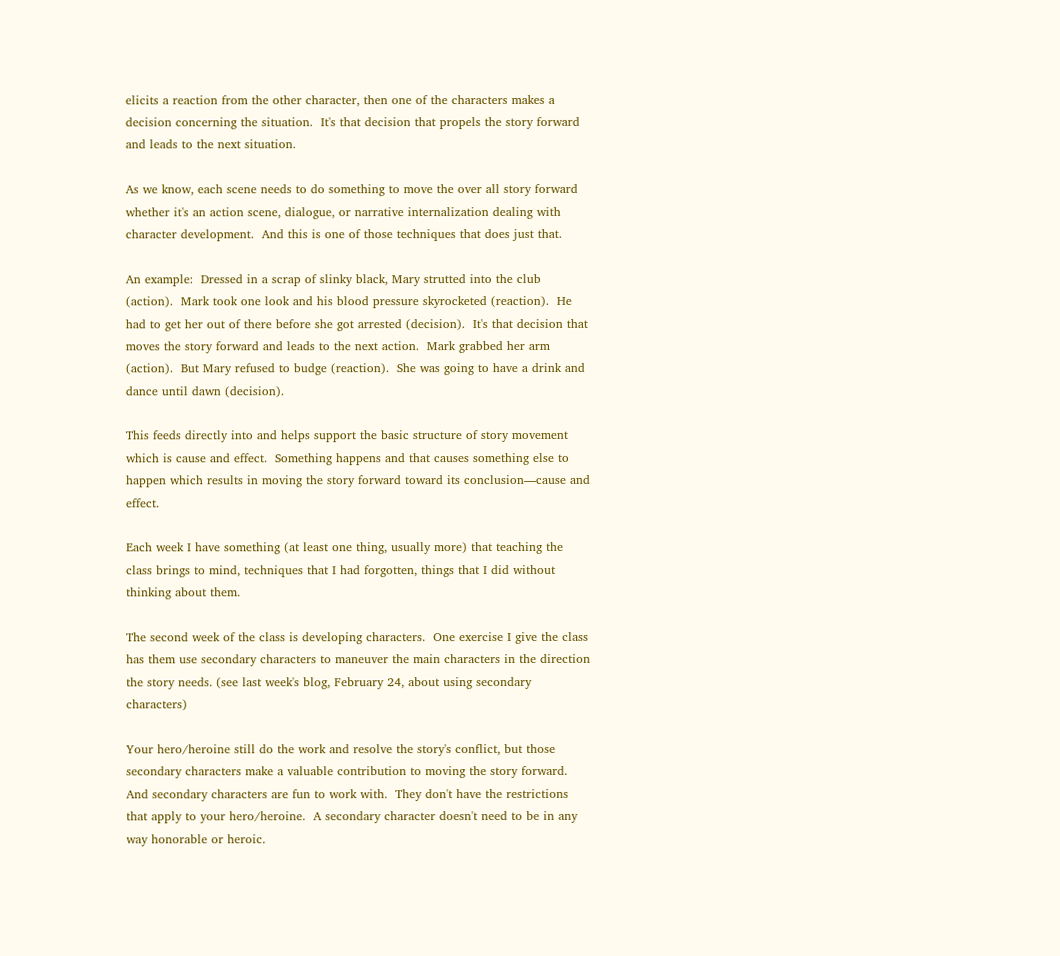elicits a reaction from the other character, then one of the characters makes a decision concerning the situation.  It's that decision that propels the story forward and leads to the next situation.

As we know, each scene needs to do something to move the over all story forward whether it's an action scene, dialogue, or narrative internalization dealing with character development.  And this is one of those techniques that does just that.

An example:  Dressed in a scrap of slinky black, Mary strutted into the club (action).  Mark took one look and his blood pressure skyrocketed (reaction).  He had to get her out of there before she got arrested (decision).  It's that decision that moves the story forward and leads to the next action.  Mark grabbed her arm (action).  But Mary refused to budge (reaction).  She was going to have a drink and dance until dawn (decision).

This feeds directly into and helps support the basic structure of story movement which is cause and effect.  Something happens and that causes something else to happen which results in moving the story forward toward its conclusion—cause and effect.

Each week I have something (at least one thing, usually more) that teaching the class brings to mind, techniques that I had forgotten, things that I did without thinking about them.

The second week of the class is developing characters.  One exercise I give the class has them use secondary characters to maneuver the main characters in the direction the story needs. (see last week's blog, February 24, about using secondary characters)

Your hero/heroine still do the work and resolve the story's conflict, but those secondary characters make a valuable contribution to moving the story forward.  And secondary characters are fun to work with.  They don't have the restrictions that apply to your hero/heroine.  A secondary character doesn't need to be in any way honorable or heroic.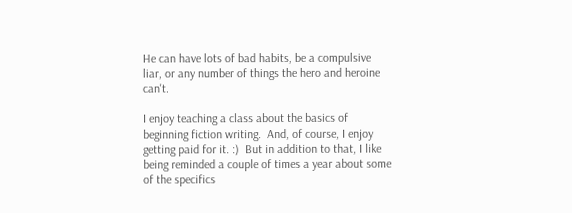He can have lots of bad habits, be a compulsive liar, or any number of things the hero and heroine can't.

I enjoy teaching a class about the basics of beginning fiction writing.  And, of course, I enjoy getting paid for it. :)  But in addition to that, I like being reminded a couple of times a year about some of the specifics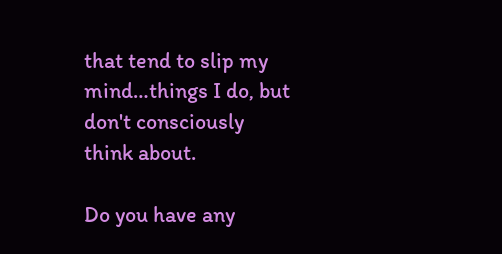that tend to slip my mind…things I do, but don't consciously think about.

Do you have any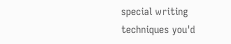special writing techniques you'd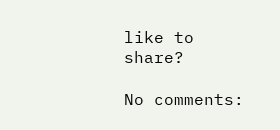like to share?

No comments: